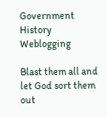Government History Weblogging

Blast them all and let God sort them out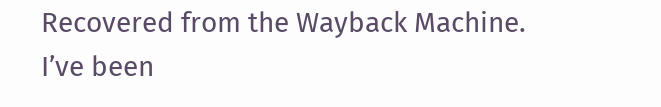Recovered from the Wayback Machine. I’ve been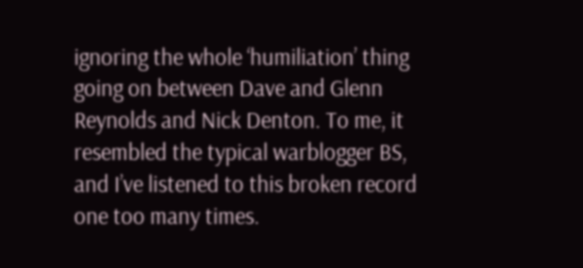ignoring the whole ‘humiliation’ thing going on between Dave and Glenn Reynolds and Nick Denton. To me, it resembled the typical warblogger BS, and I’ve listened to this broken record one too many times.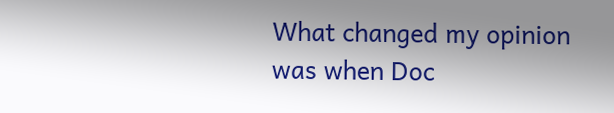What changed my opinion was when Doc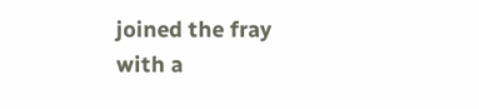joined the fray with a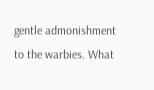gentle admonishment to the warbies. What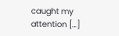caught my attention […]